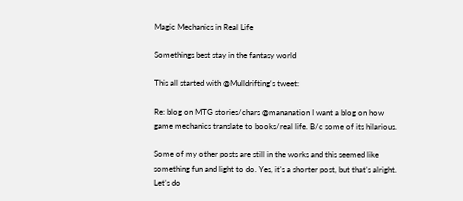Magic Mechanics in Real Life

Somethings best stay in the fantasy world

This all started with @Mulldrifting‘s tweet:

Re: blog on MTG stories/chars @mananation I want a blog on how game mechanics translate to books/real life. B/c some of its hilarious.

Some of my other posts are still in the works and this seemed like something fun and light to do. Yes, it’s a shorter post, but that’s alright. Let’s do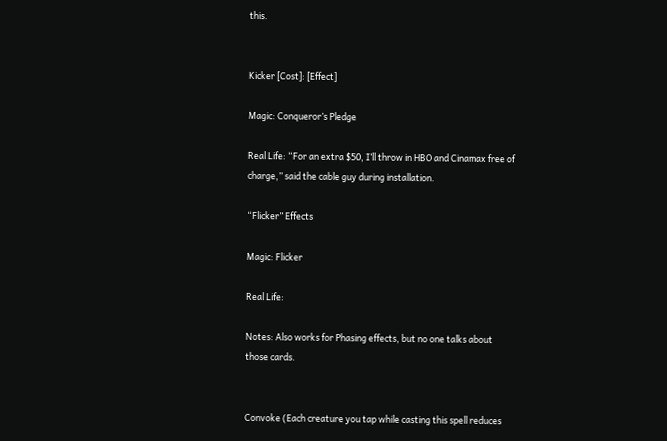this.


Kicker [Cost]: [Effect]

Magic: Conqueror’s Pledge

Real Life: “For an extra $50, I’ll throw in HBO and Cinamax free of charge,” said the cable guy during installation.

“Flicker” Effects

Magic: Flicker

Real Life:

Notes: Also works for Phasing effects, but no one talks about those cards.


Convoke (Each creature you tap while casting this spell reduces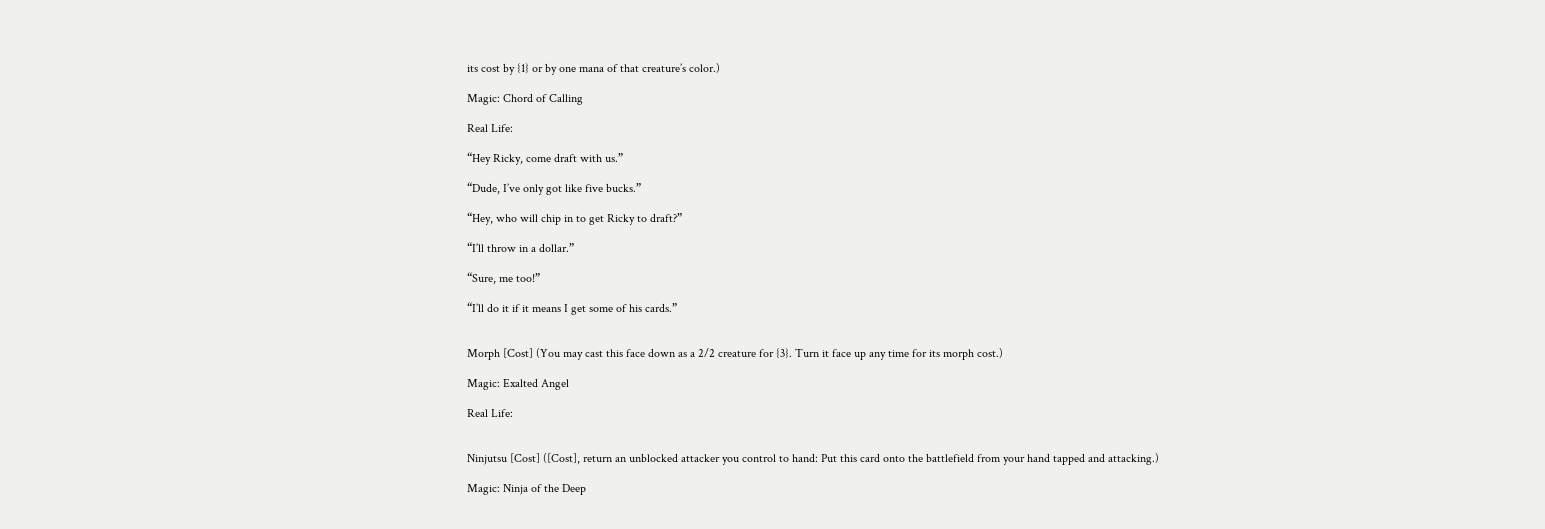its cost by {1} or by one mana of that creature’s color.)

Magic: Chord of Calling

Real Life:

“Hey Ricky, come draft with us.”

“Dude, I’ve only got like five bucks.”

“Hey, who will chip in to get Ricky to draft?”

“I’ll throw in a dollar.”

“Sure, me too!”

“I’ll do it if it means I get some of his cards.”


Morph [Cost] (You may cast this face down as a 2/2 creature for {3}. Turn it face up any time for its morph cost.)

Magic: Exalted Angel

Real Life:


Ninjutsu [Cost] ([Cost], return an unblocked attacker you control to hand: Put this card onto the battlefield from your hand tapped and attacking.)

Magic: Ninja of the Deep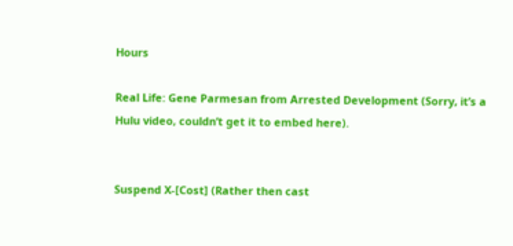Hours

Real Life: Gene Parmesan from Arrested Development (Sorry, it’s a Hulu video, couldn’t get it to embed here).


Suspend X-[Cost] (Rather then cast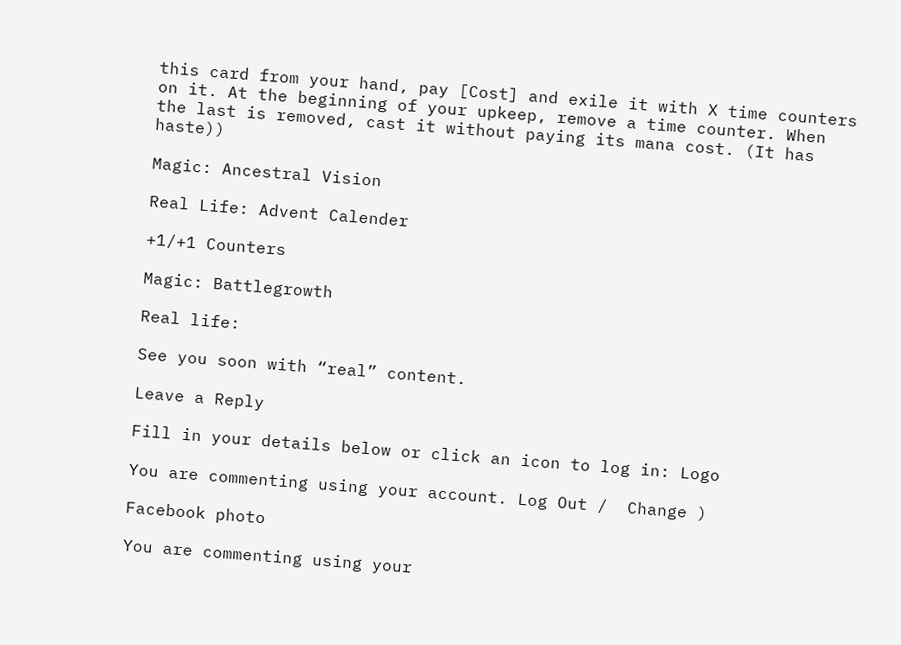this card from your hand, pay [Cost] and exile it with X time counters on it. At the beginning of your upkeep, remove a time counter. When the last is removed, cast it without paying its mana cost. (It has haste))

Magic: Ancestral Vision

Real Life: Advent Calender

+1/+1 Counters

Magic: Battlegrowth

Real life:

See you soon with “real” content.

Leave a Reply

Fill in your details below or click an icon to log in: Logo

You are commenting using your account. Log Out /  Change )

Facebook photo

You are commenting using your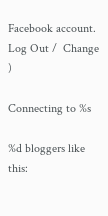Facebook account. Log Out /  Change )

Connecting to %s

%d bloggers like this: